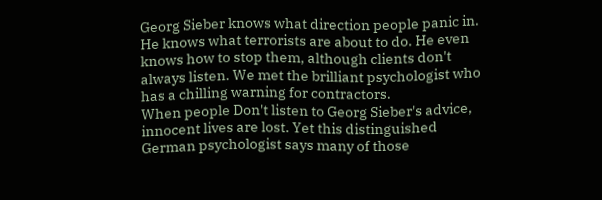Georg Sieber knows what direction people panic in. He knows what terrorists are about to do. He even knows how to stop them, although clients don't always listen. We met the brilliant psychologist who has a chilling warning for contractors.
When people Don't listen to Georg Sieber's advice, innocent lives are lost. Yet this distinguished German psychologist says many of those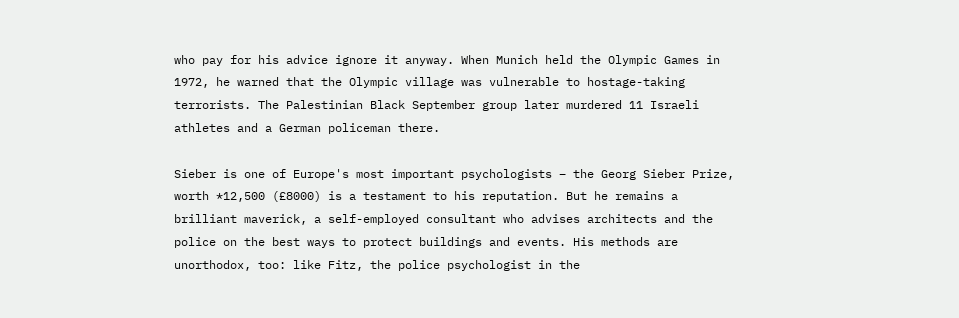who pay for his advice ignore it anyway. When Munich held the Olympic Games in 1972, he warned that the Olympic village was vulnerable to hostage-taking terrorists. The Palestinian Black September group later murdered 11 Israeli athletes and a German policeman there.

Sieber is one of Europe's most important psychologists – the Georg Sieber Prize, worth *12,500 (£8000) is a testament to his reputation. But he remains a brilliant maverick, a self-employed consultant who advises architects and the police on the best ways to protect buildings and events. His methods are unorthodox, too: like Fitz, the police psychologist in the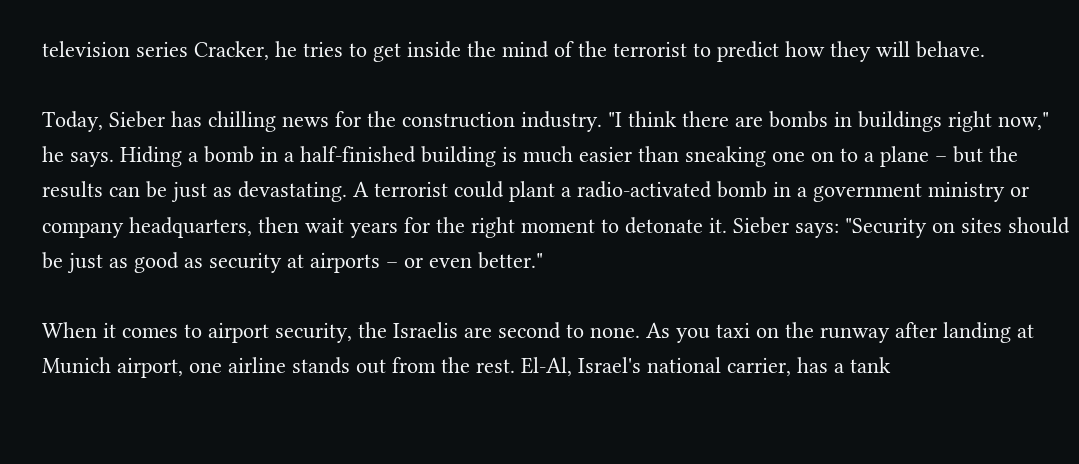television series Cracker, he tries to get inside the mind of the terrorist to predict how they will behave.

Today, Sieber has chilling news for the construction industry. "I think there are bombs in buildings right now," he says. Hiding a bomb in a half-finished building is much easier than sneaking one on to a plane – but the results can be just as devastating. A terrorist could plant a radio-activated bomb in a government ministry or company headquarters, then wait years for the right moment to detonate it. Sieber says: "Security on sites should be just as good as security at airports – or even better."

When it comes to airport security, the Israelis are second to none. As you taxi on the runway after landing at Munich airport, one airline stands out from the rest. El-Al, Israel's national carrier, has a tank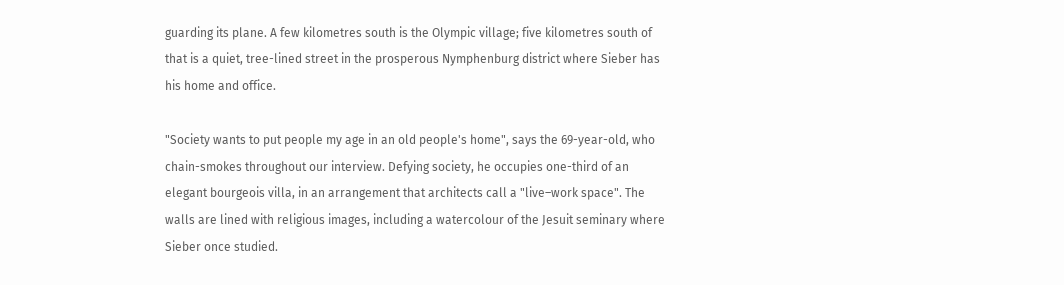guarding its plane. A few kilometres south is the Olympic village; five kilometres south of that is a quiet, tree-lined street in the prosperous Nymphenburg district where Sieber has his home and office.

"Society wants to put people my age in an old people's home", says the 69-year-old, who chain-smokes throughout our interview. Defying society, he occupies one-third of an elegant bourgeois villa, in an arrangement that architects call a "live–work space". The walls are lined with religious images, including a watercolour of the Jesuit seminary where Sieber once studied.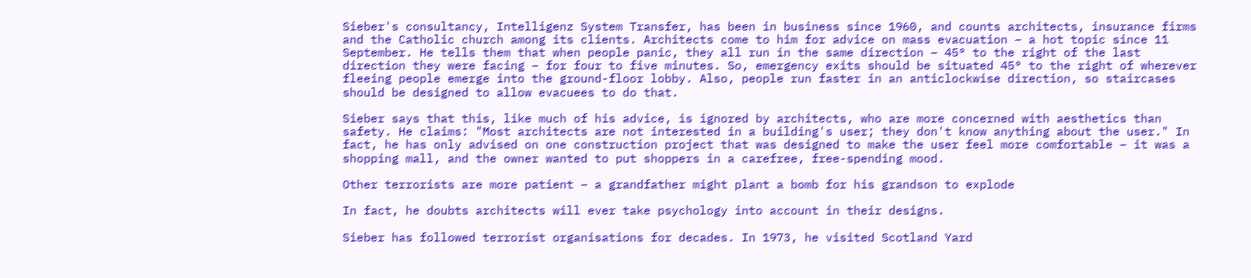Sieber's consultancy, Intelligenz System Transfer, has been in business since 1960, and counts architects, insurance firms and the Catholic church among its clients. Architects come to him for advice on mass evacuation – a hot topic since 11 September. He tells them that when people panic, they all run in the same direction – 45° to the right of the last direction they were facing – for four to five minutes. So, emergency exits should be situated 45° to the right of wherever fleeing people emerge into the ground-floor lobby. Also, people run faster in an anticlockwise direction, so staircases should be designed to allow evacuees to do that.

Sieber says that this, like much of his advice, is ignored by architects, who are more concerned with aesthetics than safety. He claims: "Most architects are not interested in a building's user; they don't know anything about the user." In fact, he has only advised on one construction project that was designed to make the user feel more comfortable – it was a shopping mall, and the owner wanted to put shoppers in a carefree, free-spending mood.

Other terrorists are more patient – a grandfather might plant a bomb for his grandson to explode

In fact, he doubts architects will ever take psychology into account in their designs.

Sieber has followed terrorist organisations for decades. In 1973, he visited Scotland Yard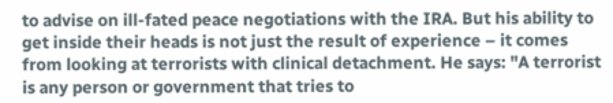to advise on ill-fated peace negotiations with the IRA. But his ability to get inside their heads is not just the result of experience – it comes from looking at terrorists with clinical detachment. He says: "A terrorist is any person or government that tries to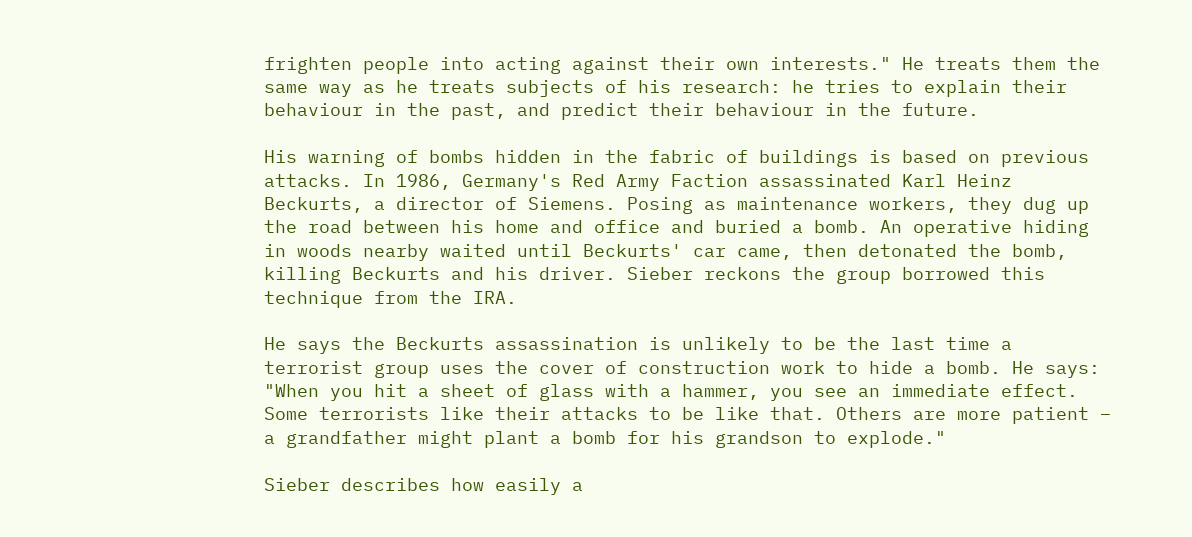frighten people into acting against their own interests." He treats them the same way as he treats subjects of his research: he tries to explain their behaviour in the past, and predict their behaviour in the future.

His warning of bombs hidden in the fabric of buildings is based on previous attacks. In 1986, Germany's Red Army Faction assassinated Karl Heinz Beckurts, a director of Siemens. Posing as maintenance workers, they dug up the road between his home and office and buried a bomb. An operative hiding in woods nearby waited until Beckurts' car came, then detonated the bomb, killing Beckurts and his driver. Sieber reckons the group borrowed this technique from the IRA.

He says the Beckurts assassination is unlikely to be the last time a terrorist group uses the cover of construction work to hide a bomb. He says: "When you hit a sheet of glass with a hammer, you see an immediate effect. Some terrorists like their attacks to be like that. Others are more patient – a grandfather might plant a bomb for his grandson to explode."

Sieber describes how easily a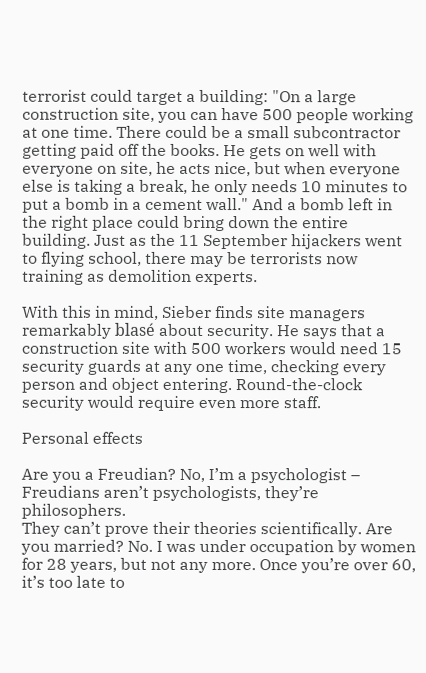terrorist could target a building: "On a large construction site, you can have 500 people working at one time. There could be a small subcontractor getting paid off the books. He gets on well with everyone on site, he acts nice, but when everyone else is taking a break, he only needs 10 minutes to put a bomb in a cement wall." And a bomb left in the right place could bring down the entire building. Just as the 11 September hijackers went to flying school, there may be terrorists now training as demolition experts.

With this in mind, Sieber finds site managers remarkably blasé about security. He says that a construction site with 500 workers would need 15 security guards at any one time, checking every person and object entering. Round-the-clock security would require even more staff.

Personal effects

Are you a Freudian? No, I’m a psychologist – Freudians aren’t psychologists, they’re philosophers.
They can’t prove their theories scientifically. Are you married? No. I was under occupation by women for 28 years, but not any more. Once you’re over 60, it’s too late to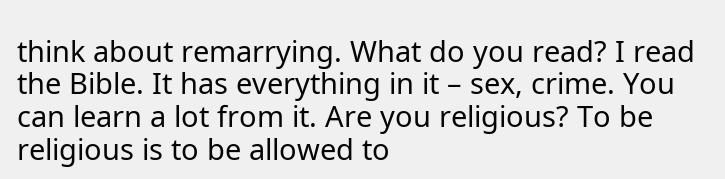think about remarrying. What do you read? I read the Bible. It has everything in it – sex, crime. You can learn a lot from it. Are you religious? To be religious is to be allowed to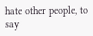hate other people, to say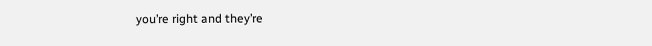you’re right and they’re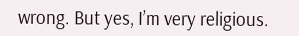wrong. But yes, I’m very religious.